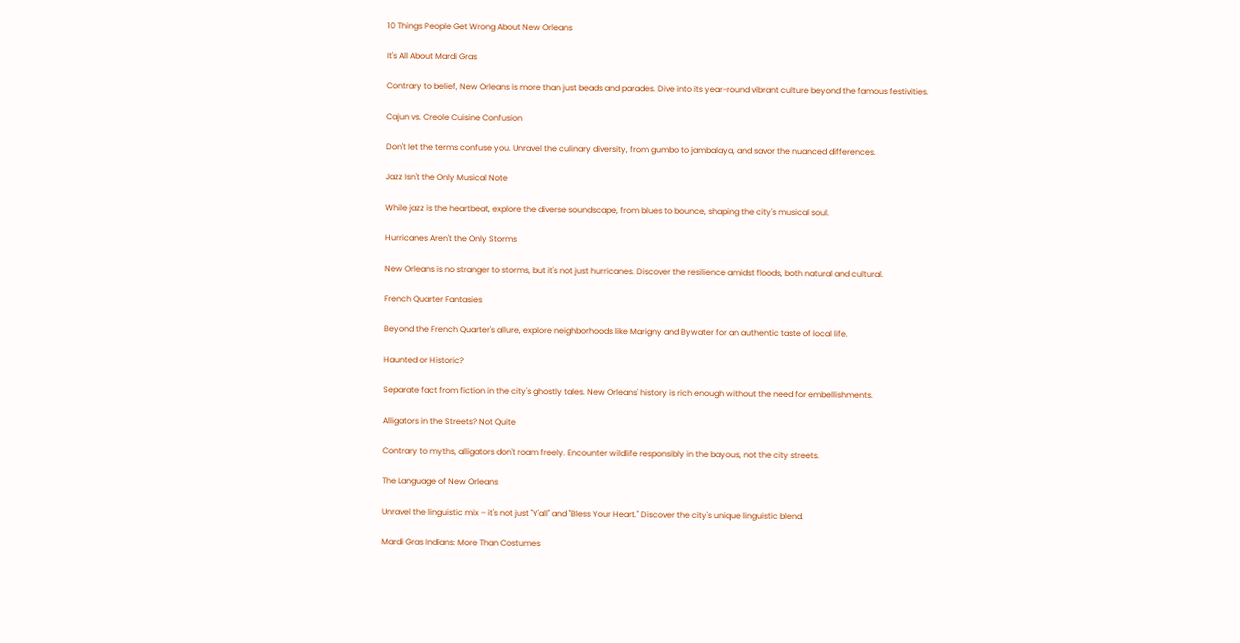10 Things People Get Wrong About New Orleans

It's All About Mardi Gras

Contrary to belief, New Orleans is more than just beads and parades. Dive into its year-round vibrant culture beyond the famous festivities.

Cajun vs. Creole Cuisine Confusion

Don't let the terms confuse you. Unravel the culinary diversity, from gumbo to jambalaya, and savor the nuanced differences.

Jazz Isn't the Only Musical Note

While jazz is the heartbeat, explore the diverse soundscape, from blues to bounce, shaping the city's musical soul.

Hurricanes Aren't the Only Storms

New Orleans is no stranger to storms, but it's not just hurricanes. Discover the resilience amidst floods, both natural and cultural.

French Quarter Fantasies

Beyond the French Quarter's allure, explore neighborhoods like Marigny and Bywater for an authentic taste of local life.

Haunted or Historic?

Separate fact from fiction in the city's ghostly tales. New Orleans' history is rich enough without the need for embellishments.

Alligators in the Streets? Not Quite

Contrary to myths, alligators don't roam freely. Encounter wildlife responsibly in the bayous, not the city streets.

The Language of New Orleans

Unravel the linguistic mix – it's not just "Y'all" and "Bless Your Heart." Discover the city's unique linguistic blend.

Mardi Gras Indians: More Than Costumes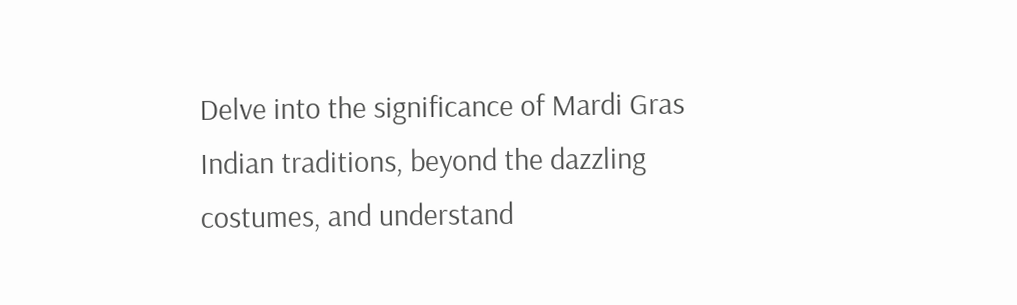Delve into the significance of Mardi Gras Indian traditions, beyond the dazzling costumes, and understand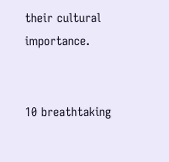their cultural importance.


10 breathtaking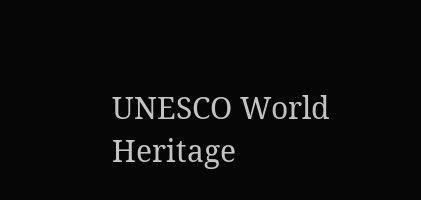UNESCO World Heritage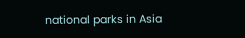national parks in Asia